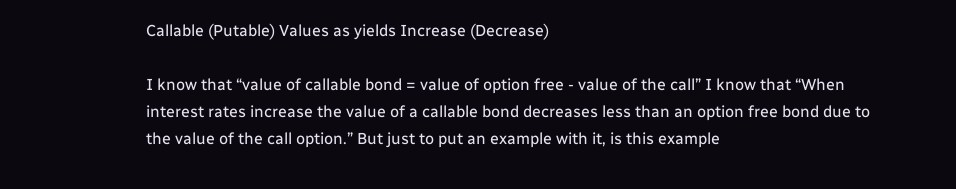Callable (Putable) Values as yields Increase (Decrease)

I know that “value of callable bond = value of option free - value of the call” I know that “When interest rates increase the value of a callable bond decreases less than an option free bond due to the value of the call option.” But just to put an example with it, is this example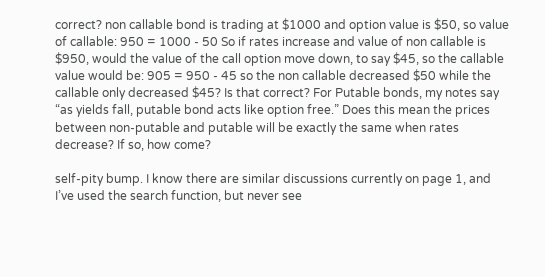correct? non callable bond is trading at $1000 and option value is $50, so value of callable: 950 = 1000 - 50 So if rates increase and value of non callable is $950, would the value of the call option move down, to say $45, so the callable value would be: 905 = 950 - 45 so the non callable decreased $50 while the callable only decreased $45? Is that correct? For Putable bonds, my notes say “as yields fall, putable bond acts like option free.” Does this mean the prices between non-putable and putable will be exactly the same when rates decrease? If so, how come?

self-pity bump. I know there are similar discussions currently on page 1, and I’ve used the search function, but never see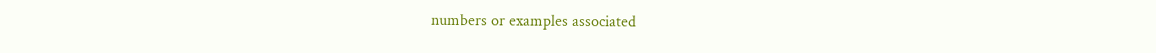numbers or examples associated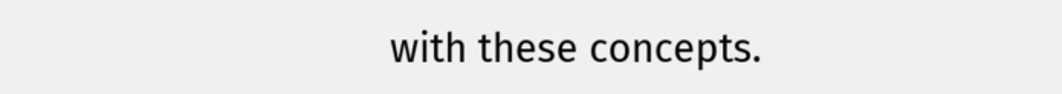with these concepts.